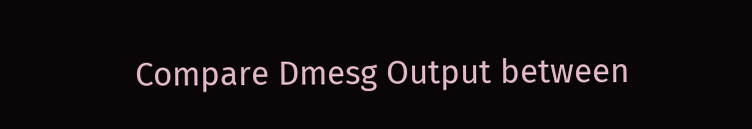Compare Dmesg Output between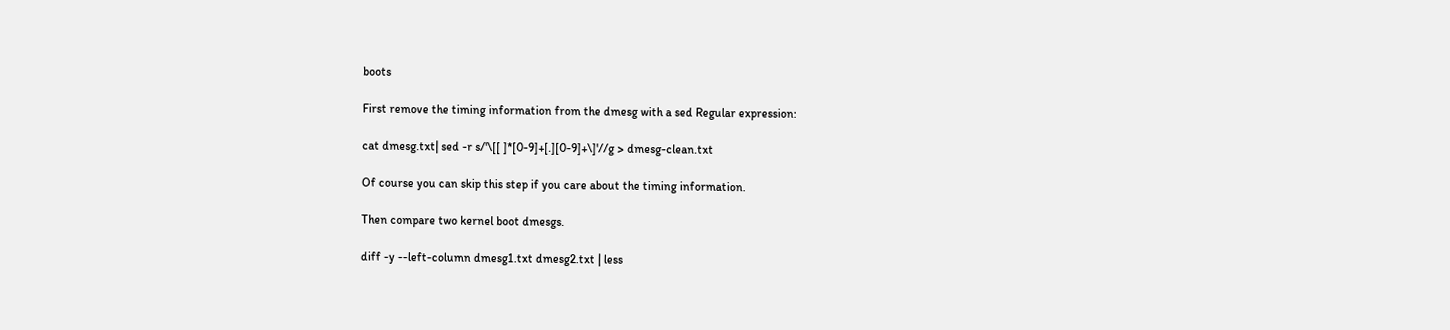boots

First remove the timing information from the dmesg with a sed Regular expression:

cat dmesg.txt| sed -r s/'\[[ ]*[0-9]+[.][0-9]+\]'//g > dmesg-clean.txt

Of course you can skip this step if you care about the timing information.

Then compare two kernel boot dmesgs.

diff -y --left-column dmesg1.txt dmesg2.txt | less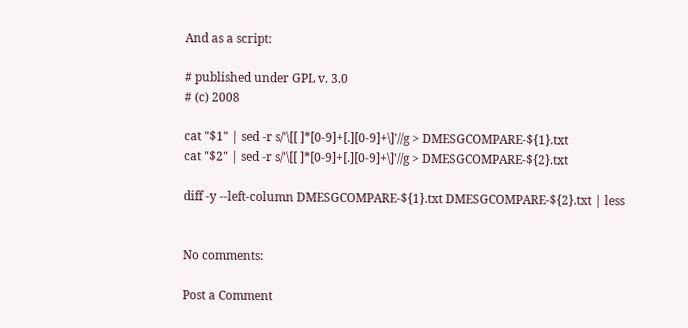And as a script:

# published under GPL v. 3.0
# (c) 2008

cat "$1" | sed -r s/'\[[ ]*[0-9]+[.][0-9]+\]'//g > DMESGCOMPARE-${1}.txt
cat "$2" | sed -r s/'\[[ ]*[0-9]+[.][0-9]+\]'//g > DMESGCOMPARE-${2}.txt

diff -y --left-column DMESGCOMPARE-${1}.txt DMESGCOMPARE-${2}.txt | less


No comments:

Post a Comment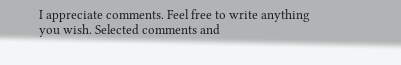I appreciate comments. Feel free to write anything you wish. Selected comments and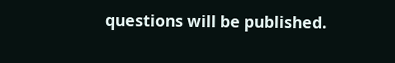questions will be published.